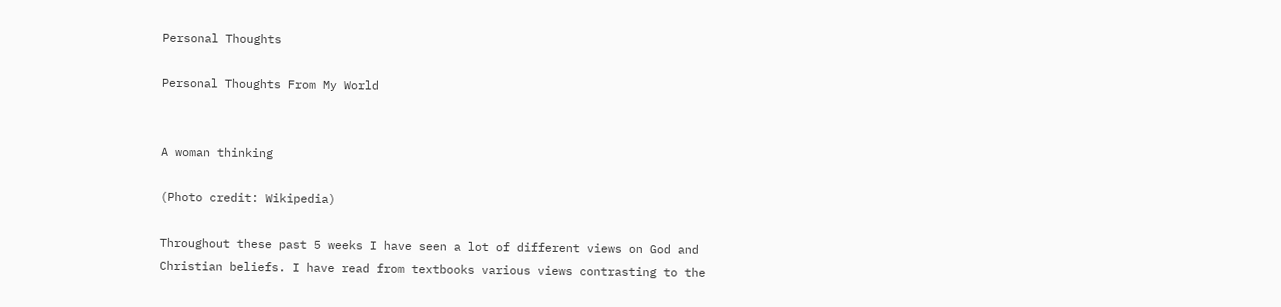Personal Thoughts

Personal Thoughts From My World


A woman thinking

(Photo credit: Wikipedia)

Throughout these past 5 weeks I have seen a lot of different views on God and Christian beliefs. I have read from textbooks various views contrasting to the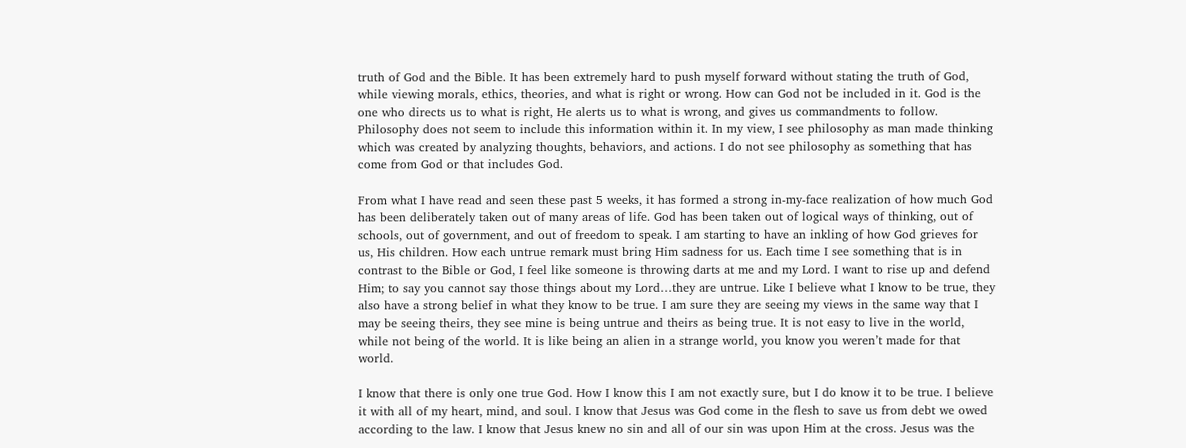truth of God and the Bible. It has been extremely hard to push myself forward without stating the truth of God, while viewing morals, ethics, theories, and what is right or wrong. How can God not be included in it. God is the one who directs us to what is right, He alerts us to what is wrong, and gives us commandments to follow. Philosophy does not seem to include this information within it. In my view, I see philosophy as man made thinking which was created by analyzing thoughts, behaviors, and actions. I do not see philosophy as something that has come from God or that includes God.

From what I have read and seen these past 5 weeks, it has formed a strong in-my-face realization of how much God has been deliberately taken out of many areas of life. God has been taken out of logical ways of thinking, out of schools, out of government, and out of freedom to speak. I am starting to have an inkling of how God grieves for us, His children. How each untrue remark must bring Him sadness for us. Each time I see something that is in contrast to the Bible or God, I feel like someone is throwing darts at me and my Lord. I want to rise up and defend Him; to say you cannot say those things about my Lord…they are untrue. Like I believe what I know to be true, they also have a strong belief in what they know to be true. I am sure they are seeing my views in the same way that I may be seeing theirs, they see mine is being untrue and theirs as being true. It is not easy to live in the world, while not being of the world. It is like being an alien in a strange world, you know you weren’t made for that world.

I know that there is only one true God. How I know this I am not exactly sure, but I do know it to be true. I believe it with all of my heart, mind, and soul. I know that Jesus was God come in the flesh to save us from debt we owed according to the law. I know that Jesus knew no sin and all of our sin was upon Him at the cross. Jesus was the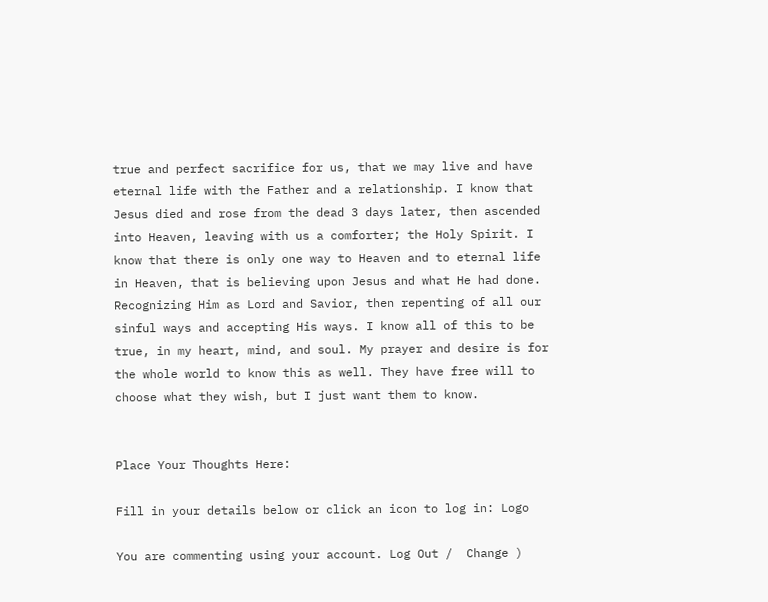true and perfect sacrifice for us, that we may live and have eternal life with the Father and a relationship. I know that Jesus died and rose from the dead 3 days later, then ascended into Heaven, leaving with us a comforter; the Holy Spirit. I know that there is only one way to Heaven and to eternal life in Heaven, that is believing upon Jesus and what He had done. Recognizing Him as Lord and Savior, then repenting of all our sinful ways and accepting His ways. I know all of this to be true, in my heart, mind, and soul. My prayer and desire is for the whole world to know this as well. They have free will to choose what they wish, but I just want them to know.


Place Your Thoughts Here:

Fill in your details below or click an icon to log in: Logo

You are commenting using your account. Log Out /  Change )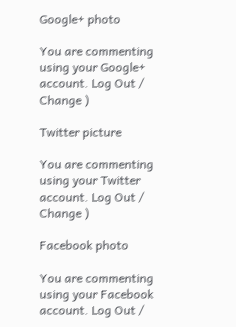Google+ photo

You are commenting using your Google+ account. Log Out /  Change )

Twitter picture

You are commenting using your Twitter account. Log Out /  Change )

Facebook photo

You are commenting using your Facebook account. Log Out /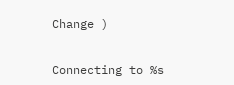Change )


Connecting to %s